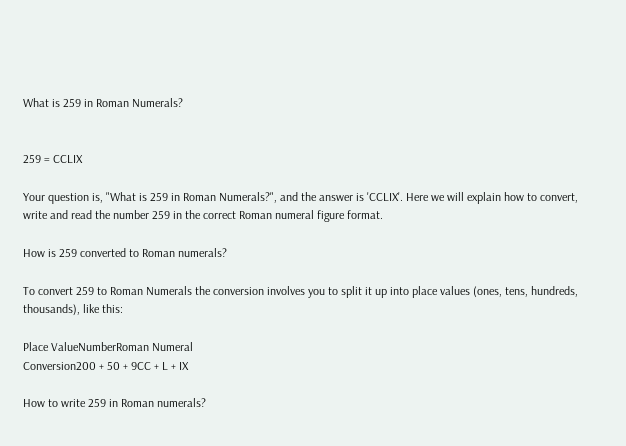What is 259 in Roman Numerals?


259 = CCLIX

Your question is, "What is 259 in Roman Numerals?", and the answer is 'CCLIX'. Here we will explain how to convert, write and read the number 259 in the correct Roman numeral figure format.

How is 259 converted to Roman numerals?

To convert 259 to Roman Numerals the conversion involves you to split it up into place values (ones, tens, hundreds, thousands), like this:

Place ValueNumberRoman Numeral
Conversion200 + 50 + 9CC + L + IX

How to write 259 in Roman numerals?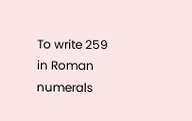To write 259 in Roman numerals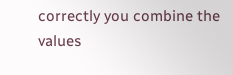correctly you combine the values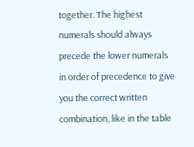together. The highest numerals should always precede the lower numerals in order of precedence to give you the correct written combination, like in the table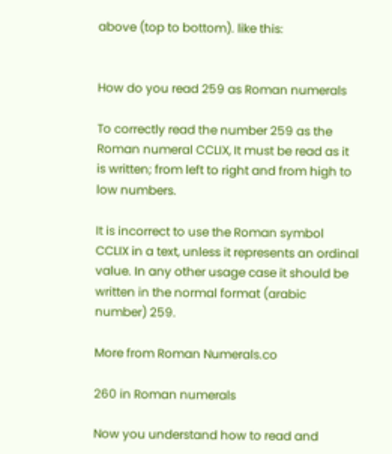above (top to bottom). like this:


How do you read 259 as Roman numerals

To correctly read the number 259 as the Roman numeral CCLIX, It must be read as it is written; from left to right and from high to low numbers.

It is incorrect to use the Roman symbol CCLIX in a text, unless it represents an ordinal value. In any other usage case it should be written in the normal format (arabic number) 259.

More from Roman Numerals.co

260 in Roman numerals

Now you understand how to read and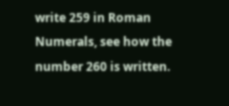write 259 in Roman Numerals, see how the number 260 is written.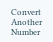Convert Another Number